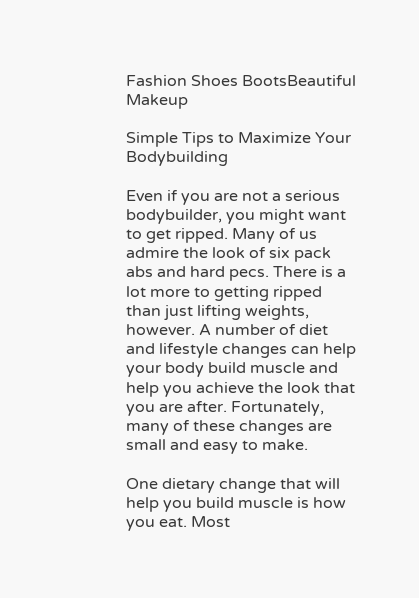Fashion Shoes BootsBeautiful Makeup

Simple Tips to Maximize Your Bodybuilding

Even if you are not a serious bodybuilder, you might want to get ripped. Many of us admire the look of six pack abs and hard pecs. There is a lot more to getting ripped than just lifting weights, however. A number of diet and lifestyle changes can help your body build muscle and help you achieve the look that you are after. Fortunately, many of these changes are small and easy to make.

One dietary change that will help you build muscle is how you eat. Most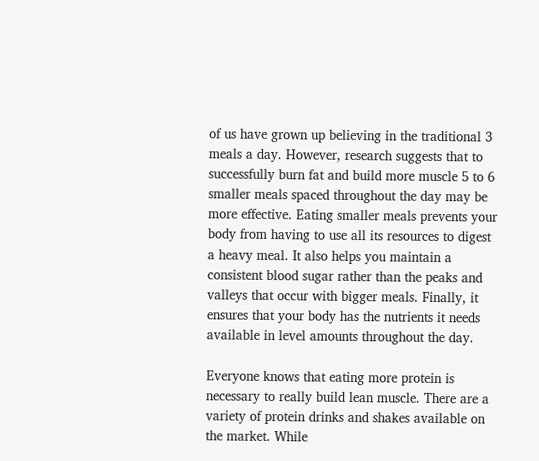of us have grown up believing in the traditional 3 meals a day. However, research suggests that to successfully burn fat and build more muscle 5 to 6 smaller meals spaced throughout the day may be more effective. Eating smaller meals prevents your body from having to use all its resources to digest a heavy meal. It also helps you maintain a consistent blood sugar rather than the peaks and valleys that occur with bigger meals. Finally, it ensures that your body has the nutrients it needs available in level amounts throughout the day.

Everyone knows that eating more protein is necessary to really build lean muscle. There are a variety of protein drinks and shakes available on the market. While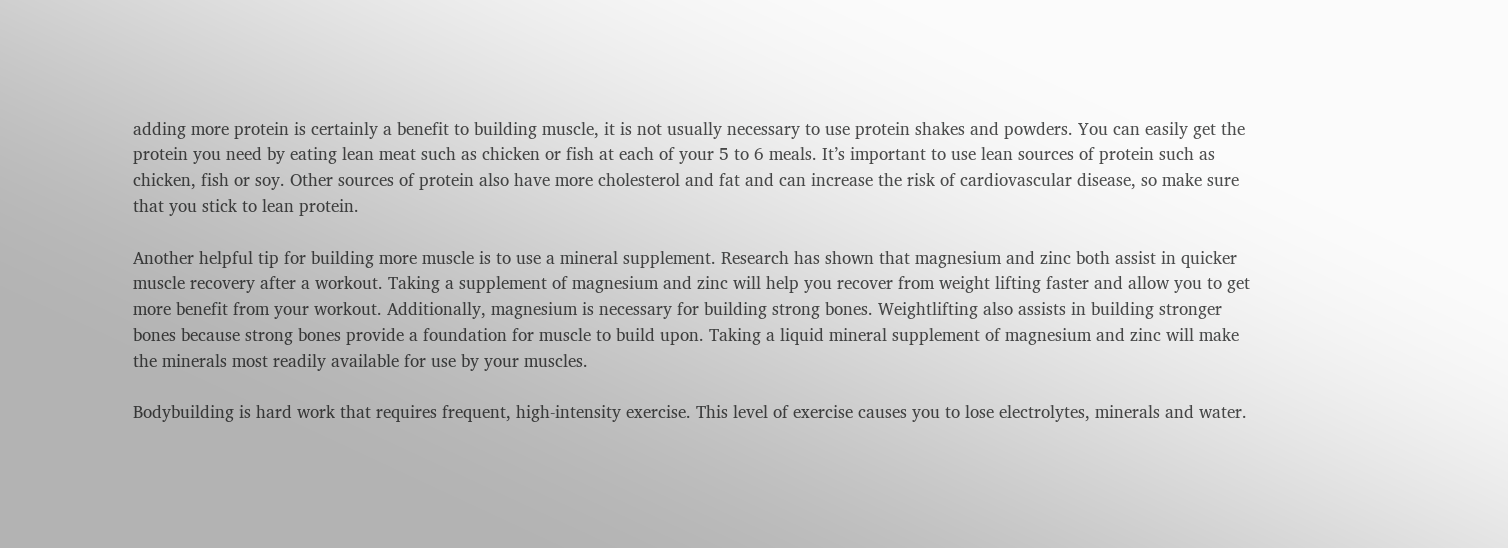adding more protein is certainly a benefit to building muscle, it is not usually necessary to use protein shakes and powders. You can easily get the protein you need by eating lean meat such as chicken or fish at each of your 5 to 6 meals. It’s important to use lean sources of protein such as chicken, fish or soy. Other sources of protein also have more cholesterol and fat and can increase the risk of cardiovascular disease, so make sure that you stick to lean protein.

Another helpful tip for building more muscle is to use a mineral supplement. Research has shown that magnesium and zinc both assist in quicker muscle recovery after a workout. Taking a supplement of magnesium and zinc will help you recover from weight lifting faster and allow you to get more benefit from your workout. Additionally, magnesium is necessary for building strong bones. Weightlifting also assists in building stronger bones because strong bones provide a foundation for muscle to build upon. Taking a liquid mineral supplement of magnesium and zinc will make the minerals most readily available for use by your muscles.

Bodybuilding is hard work that requires frequent, high-intensity exercise. This level of exercise causes you to lose electrolytes, minerals and water.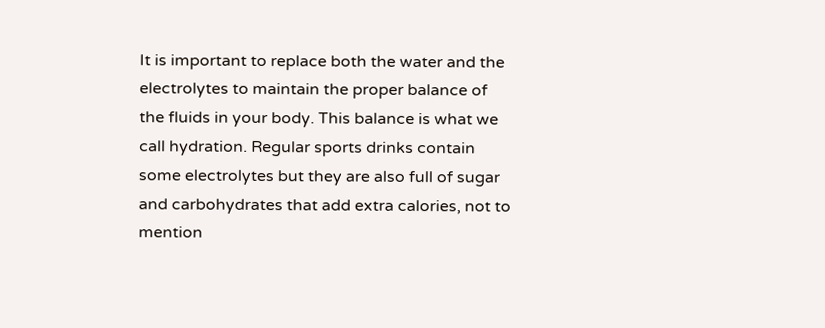It is important to replace both the water and the electrolytes to maintain the proper balance of the fluids in your body. This balance is what we call hydration. Regular sports drinks contain some electrolytes but they are also full of sugar and carbohydrates that add extra calories, not to mention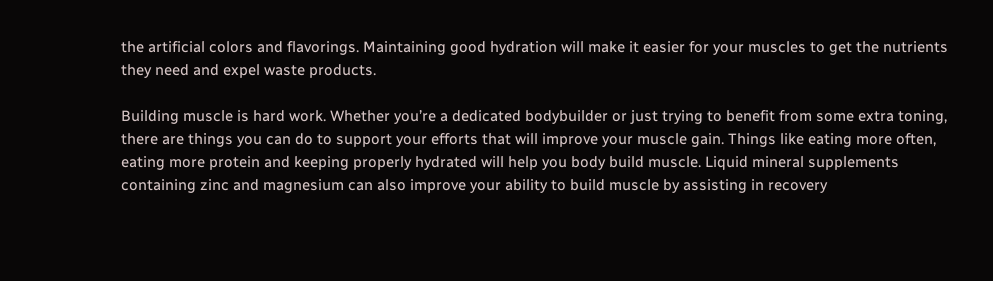the artificial colors and flavorings. Maintaining good hydration will make it easier for your muscles to get the nutrients they need and expel waste products.

Building muscle is hard work. Whether you’re a dedicated bodybuilder or just trying to benefit from some extra toning, there are things you can do to support your efforts that will improve your muscle gain. Things like eating more often, eating more protein and keeping properly hydrated will help you body build muscle. Liquid mineral supplements containing zinc and magnesium can also improve your ability to build muscle by assisting in recovery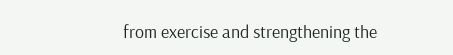from exercise and strengthening the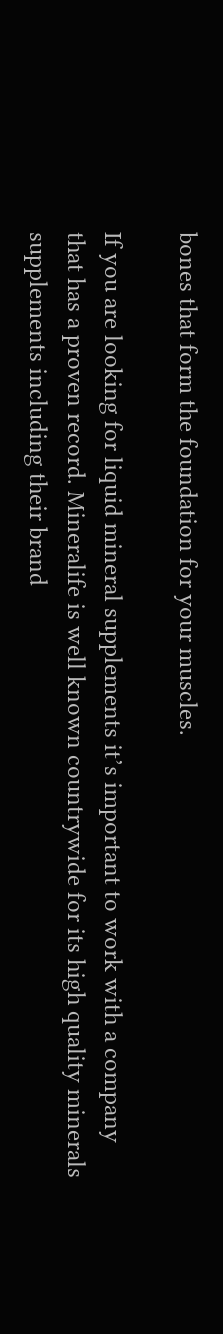bones that form the foundation for your muscles.

If you are looking for liquid mineral supplements it’s important to work with a company that has a proven record. Mineralife is well known countrywide for its high quality minerals supplements including their brand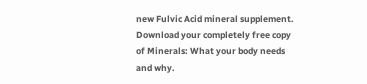new Fulvic Acid mineral supplement. Download your completely free copy of Minerals: What your body needs and why.